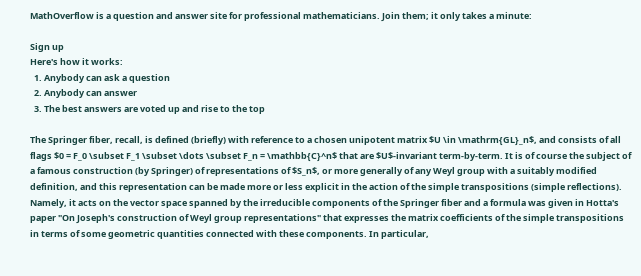MathOverflow is a question and answer site for professional mathematicians. Join them; it only takes a minute:

Sign up
Here's how it works:
  1. Anybody can ask a question
  2. Anybody can answer
  3. The best answers are voted up and rise to the top

The Springer fiber, recall, is defined (briefly) with reference to a chosen unipotent matrix $U \in \mathrm{GL}_n$, and consists of all flags $0 = F_0 \subset F_1 \subset \dots \subset F_n = \mathbb{C}^n$ that are $U$-invariant term-by-term. It is of course the subject of a famous construction (by Springer) of representations of $S_n$, or more generally of any Weyl group with a suitably modified definition, and this representation can be made more or less explicit in the action of the simple transpositions (simple reflections). Namely, it acts on the vector space spanned by the irreducible components of the Springer fiber and a formula was given in Hotta's paper "On Joseph's construction of Weyl group representations" that expresses the matrix coefficients of the simple transpositions in terms of some geometric quantities connected with these components. In particular,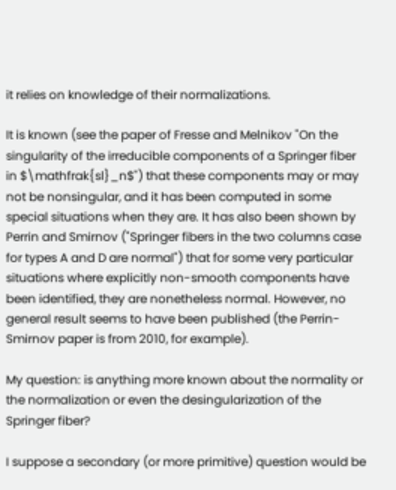it relies on knowledge of their normalizations.

It is known (see the paper of Fresse and Melnikov "On the singularity of the irreducible components of a Springer fiber in $\mathfrak{sl}_n$") that these components may or may not be nonsingular, and it has been computed in some special situations when they are. It has also been shown by Perrin and Smirnov ("Springer fibers in the two columns case for types A and D are normal") that for some very particular situations where explicitly non-smooth components have been identified, they are nonetheless normal. However, no general result seems to have been published (the Perrin-Smirnov paper is from 2010, for example).

My question: is anything more known about the normality or the normalization or even the desingularization of the Springer fiber?

I suppose a secondary (or more primitive) question would be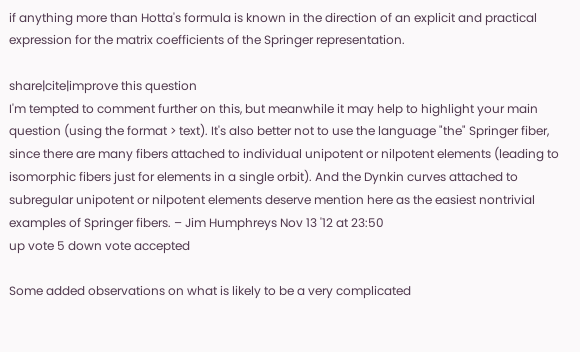if anything more than Hotta's formula is known in the direction of an explicit and practical expression for the matrix coefficients of the Springer representation.

share|cite|improve this question
I'm tempted to comment further on this, but meanwhile it may help to highlight your main question (using the format > text). It's also better not to use the language "the" Springer fiber, since there are many fibers attached to individual unipotent or nilpotent elements (leading to isomorphic fibers just for elements in a single orbit). And the Dynkin curves attached to subregular unipotent or nilpotent elements deserve mention here as the easiest nontrivial examples of Springer fibers. – Jim Humphreys Nov 13 '12 at 23:50
up vote 5 down vote accepted

Some added observations on what is likely to be a very complicated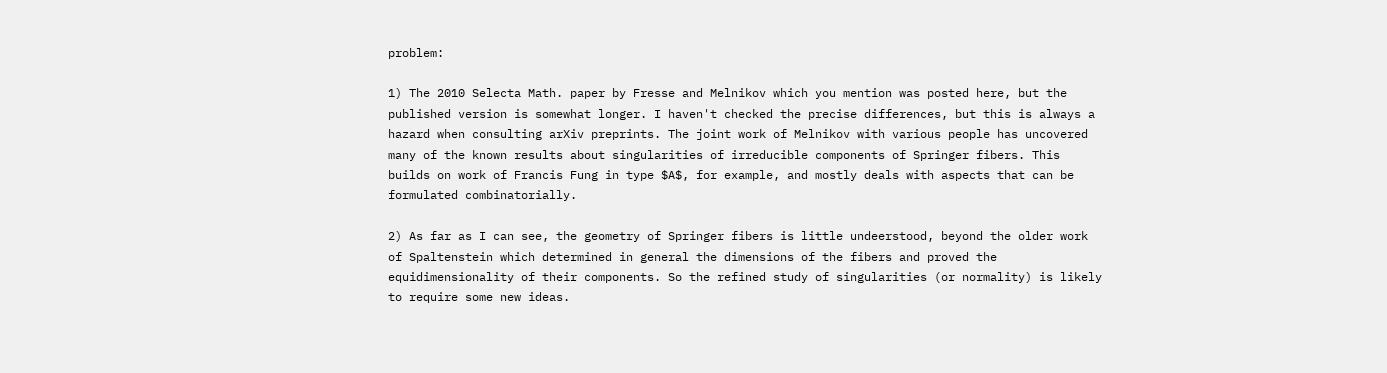problem:

1) The 2010 Selecta Math. paper by Fresse and Melnikov which you mention was posted here, but the published version is somewhat longer. I haven't checked the precise differences, but this is always a hazard when consulting arXiv preprints. The joint work of Melnikov with various people has uncovered many of the known results about singularities of irreducible components of Springer fibers. This builds on work of Francis Fung in type $A$, for example, and mostly deals with aspects that can be formulated combinatorially.

2) As far as I can see, the geometry of Springer fibers is little undeerstood, beyond the older work of Spaltenstein which determined in general the dimensions of the fibers and proved the equidimensionality of their components. So the refined study of singularities (or normality) is likely to require some new ideas.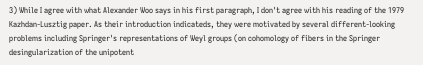3) While I agree with what Alexander Woo says in his first paragraph, I don't agree with his reading of the 1979 Kazhdan-Lusztig paper. As their introduction indicateds, they were motivated by several different-looking problems including Springer's representations of Weyl groups (on cohomology of fibers in the Springer desingularization of the unipotent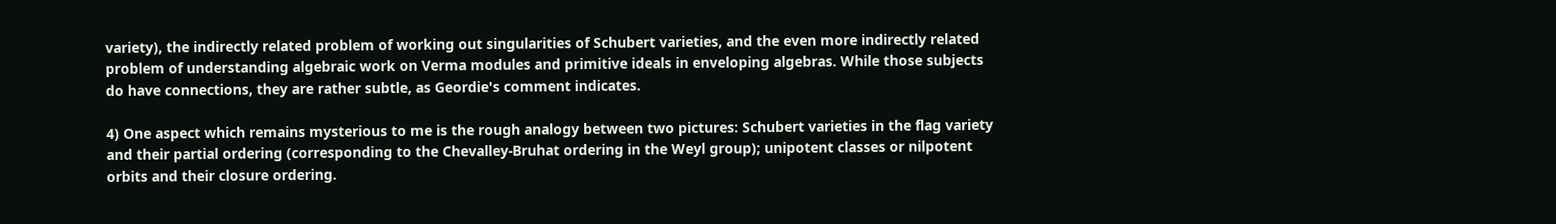variety), the indirectly related problem of working out singularities of Schubert varieties, and the even more indirectly related problem of understanding algebraic work on Verma modules and primitive ideals in enveloping algebras. While those subjects do have connections, they are rather subtle, as Geordie's comment indicates.

4) One aspect which remains mysterious to me is the rough analogy between two pictures: Schubert varieties in the flag variety and their partial ordering (corresponding to the Chevalley-Bruhat ordering in the Weyl group); unipotent classes or nilpotent orbits and their closure ordering.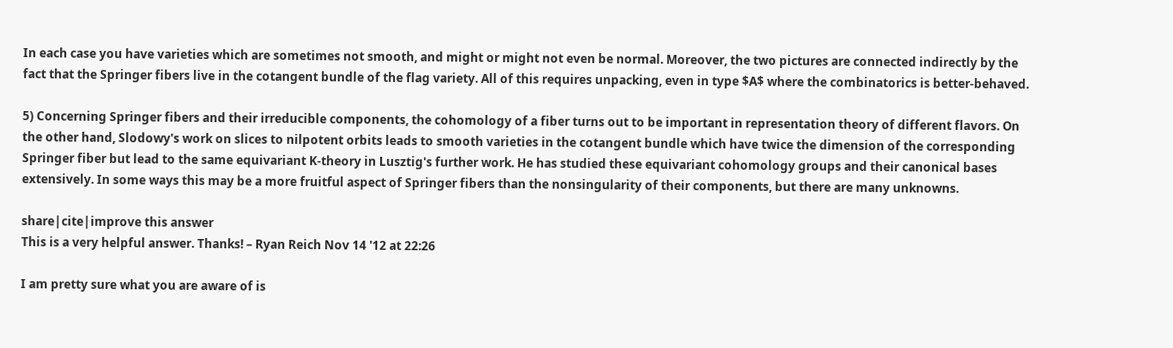In each case you have varieties which are sometimes not smooth, and might or might not even be normal. Moreover, the two pictures are connected indirectly by the fact that the Springer fibers live in the cotangent bundle of the flag variety. All of this requires unpacking, even in type $A$ where the combinatorics is better-behaved.

5) Concerning Springer fibers and their irreducible components, the cohomology of a fiber turns out to be important in representation theory of different flavors. On the other hand, Slodowy's work on slices to nilpotent orbits leads to smooth varieties in the cotangent bundle which have twice the dimension of the corresponding Springer fiber but lead to the same equivariant K-theory in Lusztig's further work. He has studied these equivariant cohomology groups and their canonical bases extensively. In some ways this may be a more fruitful aspect of Springer fibers than the nonsingularity of their components, but there are many unknowns.

share|cite|improve this answer
This is a very helpful answer. Thanks! – Ryan Reich Nov 14 '12 at 22:26

I am pretty sure what you are aware of is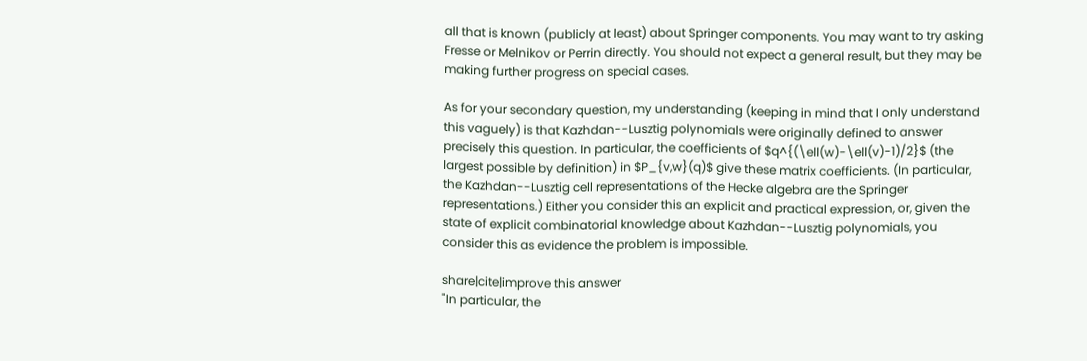all that is known (publicly at least) about Springer components. You may want to try asking Fresse or Melnikov or Perrin directly. You should not expect a general result, but they may be making further progress on special cases.

As for your secondary question, my understanding (keeping in mind that I only understand this vaguely) is that Kazhdan--Lusztig polynomials were originally defined to answer precisely this question. In particular, the coefficients of $q^{(\ell(w)-\ell(v)-1)/2}$ (the largest possible by definition) in $P_{v,w}(q)$ give these matrix coefficients. (In particular, the Kazhdan--Lusztig cell representations of the Hecke algebra are the Springer representations.) Either you consider this an explicit and practical expression, or, given the state of explicit combinatorial knowledge about Kazhdan--Lusztig polynomials, you consider this as evidence the problem is impossible.

share|cite|improve this answer
"In particular, the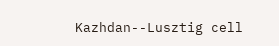Kazhdan--Lusztig cell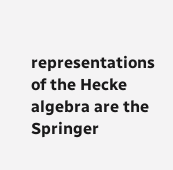representations of the Hecke algebra are the Springer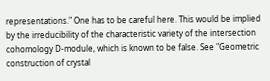representations." One has to be careful here. This would be implied by the irreducibility of the characteristic variety of the intersection cohomology D-module, which is known to be false. See "Geometric construction of crystal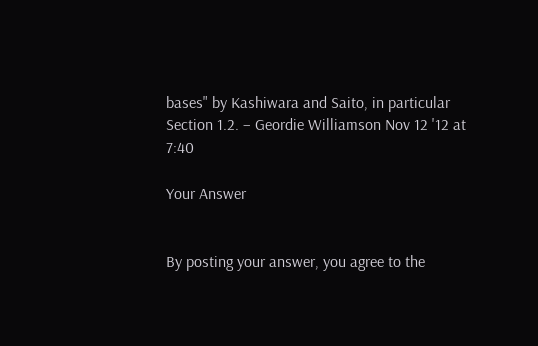bases" by Kashiwara and Saito, in particular Section 1.2. – Geordie Williamson Nov 12 '12 at 7:40

Your Answer


By posting your answer, you agree to the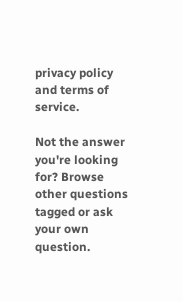privacy policy and terms of service.

Not the answer you're looking for? Browse other questions tagged or ask your own question.